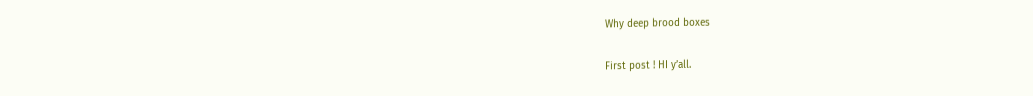Why deep brood boxes

First post ! HI y’all.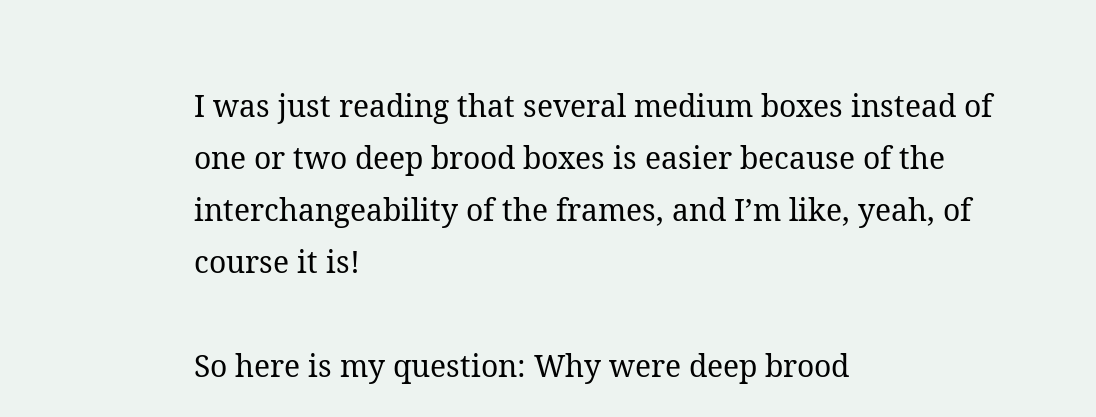I was just reading that several medium boxes instead of one or two deep brood boxes is easier because of the interchangeability of the frames, and I’m like, yeah, of course it is!

So here is my question: Why were deep brood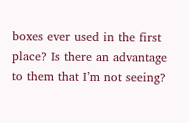boxes ever used in the first place? Is there an advantage to them that I’m not seeing?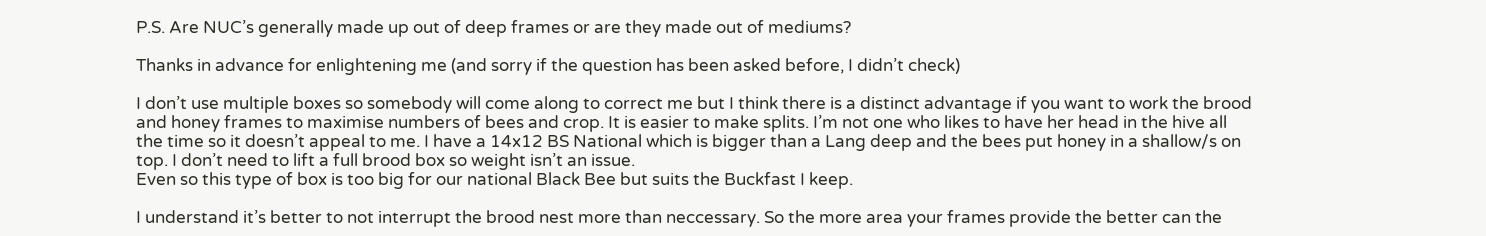P.S. Are NUC’s generally made up out of deep frames or are they made out of mediums?

Thanks in advance for enlightening me (and sorry if the question has been asked before, I didn’t check)

I don’t use multiple boxes so somebody will come along to correct me but I think there is a distinct advantage if you want to work the brood and honey frames to maximise numbers of bees and crop. It is easier to make splits. I’m not one who likes to have her head in the hive all the time so it doesn’t appeal to me. I have a 14x12 BS National which is bigger than a Lang deep and the bees put honey in a shallow/s on top. I don’t need to lift a full brood box so weight isn’t an issue.
Even so this type of box is too big for our national Black Bee but suits the Buckfast I keep.

I understand it’s better to not interrupt the brood nest more than neccessary. So the more area your frames provide the better can the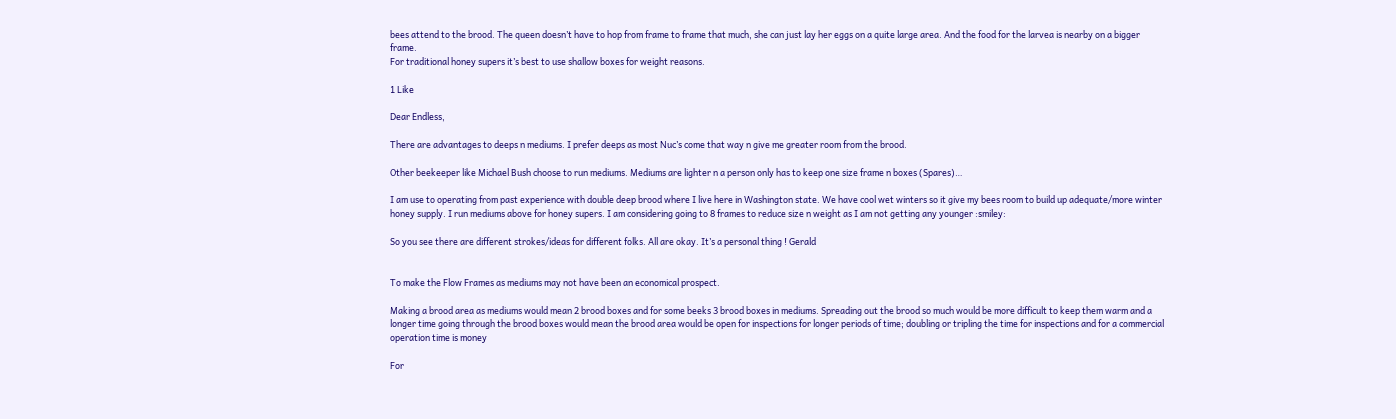bees attend to the brood. The queen doesn’t have to hop from frame to frame that much, she can just lay her eggs on a quite large area. And the food for the larvea is nearby on a bigger frame.
For traditional honey supers it’s best to use shallow boxes for weight reasons.

1 Like

Dear Endless,

There are advantages to deeps n mediums. I prefer deeps as most Nuc’s come that way n give me greater room from the brood.

Other beekeeper like Michael Bush choose to run mediums. Mediums are lighter n a person only has to keep one size frame n boxes (Spares)…

I am use to operating from past experience with double deep brood where I live here in Washington state. We have cool wet winters so it give my bees room to build up adequate/more winter honey supply. I run mediums above for honey supers. I am considering going to 8 frames to reduce size n weight as I am not getting any younger :smiley:

So you see there are different strokes/ideas for different folks. All are okay. It’s a personal thing ! Gerald


To make the Flow Frames as mediums may not have been an economical prospect.

Making a brood area as mediums would mean 2 brood boxes and for some beeks 3 brood boxes in mediums. Spreading out the brood so much would be more difficult to keep them warm and a longer time going through the brood boxes would mean the brood area would be open for inspections for longer periods of time; doubling or tripling the time for inspections and for a commercial operation time is money

For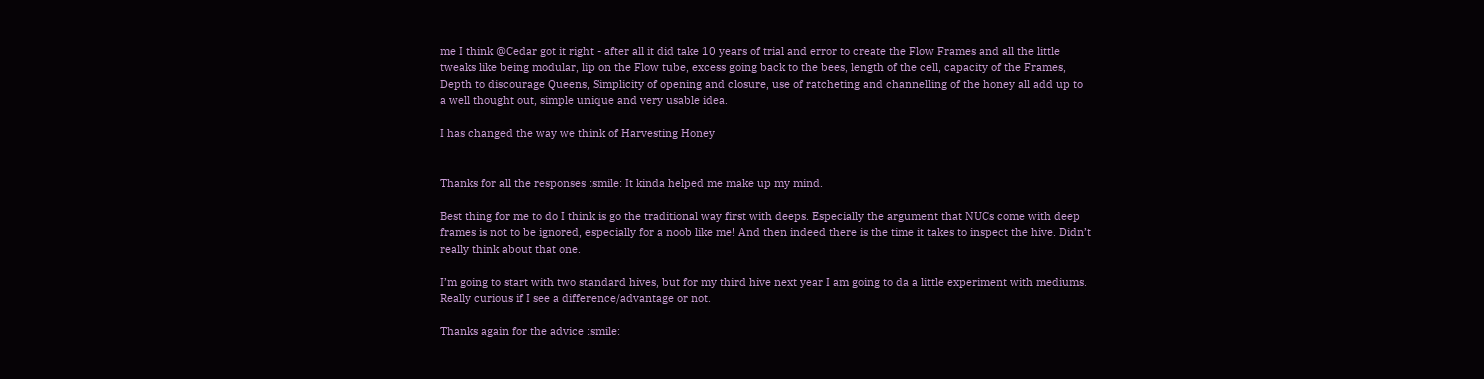me I think @Cedar got it right - after all it did take 10 years of trial and error to create the Flow Frames and all the little tweaks like being modular, lip on the Flow tube, excess going back to the bees, length of the cell, capacity of the Frames, Depth to discourage Queens, Simplicity of opening and closure, use of ratcheting and channelling of the honey all add up to a well thought out, simple unique and very usable idea.

I has changed the way we think of Harvesting Honey


Thanks for all the responses :smile: It kinda helped me make up my mind.

Best thing for me to do I think is go the traditional way first with deeps. Especially the argument that NUCs come with deep frames is not to be ignored, especially for a noob like me! And then indeed there is the time it takes to inspect the hive. Didn’t really think about that one.

I’m going to start with two standard hives, but for my third hive next year I am going to da a little experiment with mediums. Really curious if I see a difference/advantage or not.

Thanks again for the advice :smile: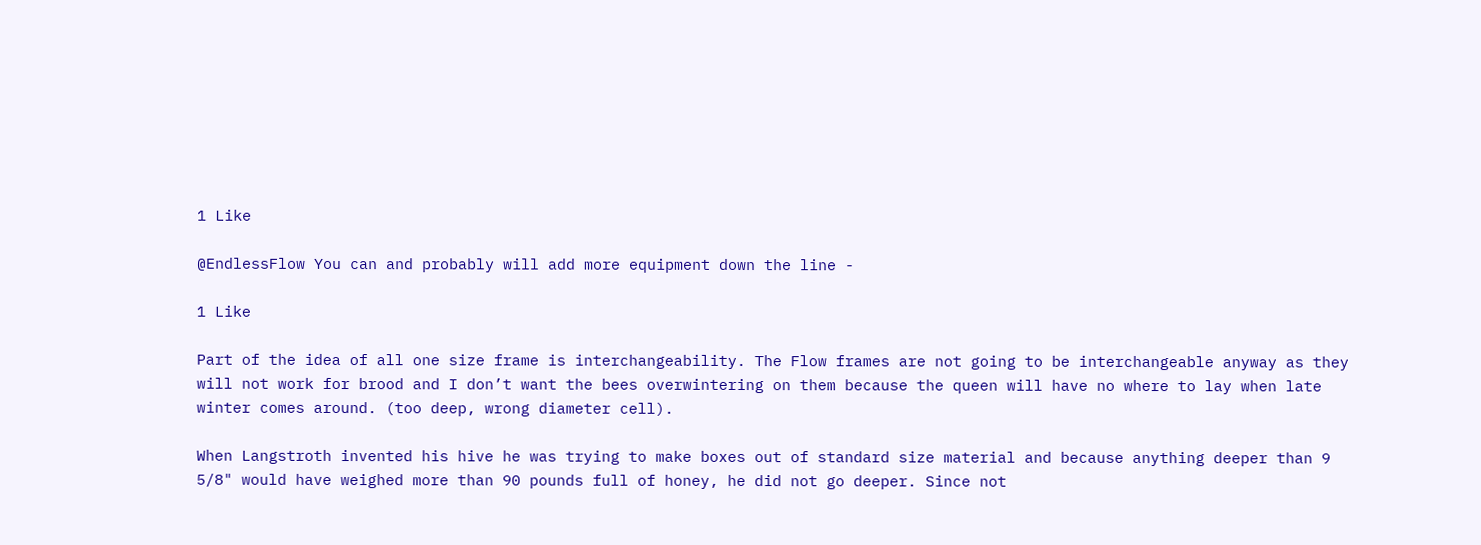1 Like

@EndlessFlow You can and probably will add more equipment down the line -

1 Like

Part of the idea of all one size frame is interchangeability. The Flow frames are not going to be interchangeable anyway as they will not work for brood and I don’t want the bees overwintering on them because the queen will have no where to lay when late winter comes around. (too deep, wrong diameter cell).

When Langstroth invented his hive he was trying to make boxes out of standard size material and because anything deeper than 9 5/8" would have weighed more than 90 pounds full of honey, he did not go deeper. Since not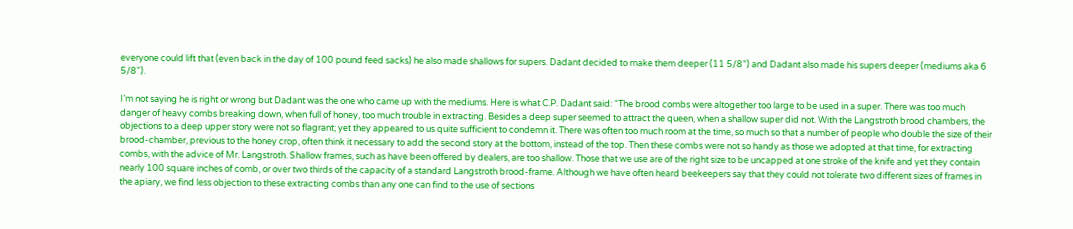everyone could lift that (even back in the day of 100 pound feed sacks) he also made shallows for supers. Dadant decided to make them deeper (11 5/8") and Dadant also made his supers deeper (mediums aka 6 5/8").

I’m not saying he is right or wrong but Dadant was the one who came up with the mediums. Here is what C.P. Dadant said: “The brood combs were altogether too large to be used in a super. There was too much danger of heavy combs breaking down, when full of honey, too much trouble in extracting. Besides a deep super seemed to attract the queen, when a shallow super did not. With the Langstroth brood chambers, the objections to a deep upper story were not so flagrant; yet they appeared to us quite sufficient to condemn it. There was often too much room at the time, so much so that a number of people who double the size of their brood-chamber, previous to the honey crop, often think it necessary to add the second story at the bottom, instead of the top. Then these combs were not so handy as those we adopted at that time, for extracting combs, with the advice of Mr. Langstroth. Shallow frames, such as have been offered by dealers, are too shallow. Those that we use are of the right size to be uncapped at one stroke of the knife and yet they contain nearly 100 square inches of comb, or over two thirds of the capacity of a standard Langstroth brood-frame. Although we have often heard beekeepers say that they could not tolerate two different sizes of frames in the apiary, we find less objection to these extracting combs than any one can find to the use of sections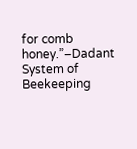for comb honey.”–Dadant System of Beekeeping